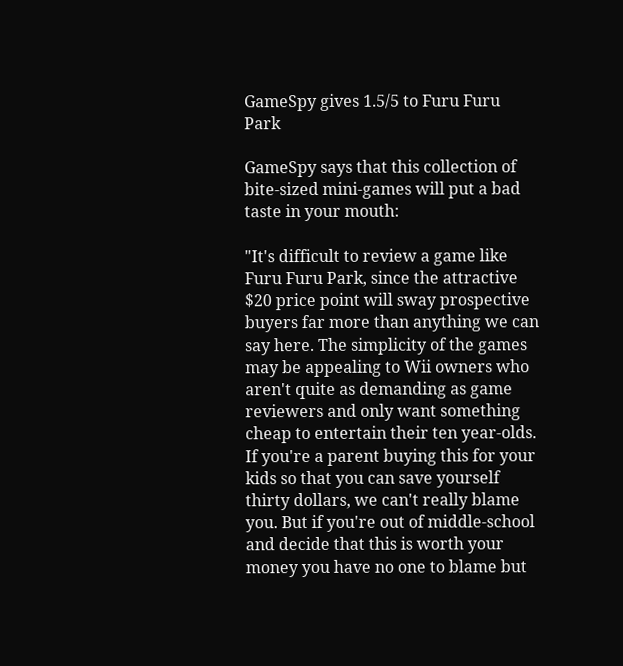GameSpy gives 1.5/5 to Furu Furu Park

GameSpy says that this collection of bite-sized mini-games will put a bad taste in your mouth:

"It's difficult to review a game like Furu Furu Park, since the attractive $20 price point will sway prospective buyers far more than anything we can say here. The simplicity of the games may be appealing to Wii owners who aren't quite as demanding as game reviewers and only want something cheap to entertain their ten year-olds. If you're a parent buying this for your kids so that you can save yourself thirty dollars, we can't really blame you. But if you're out of middle-school and decide that this is worth your money you have no one to blame but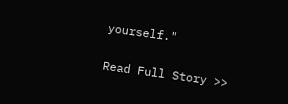yourself."

Read Full Story >>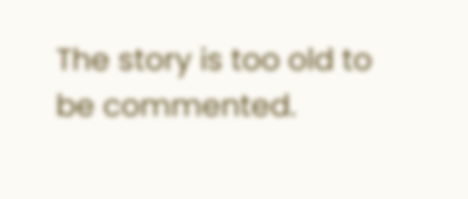The story is too old to be commented.